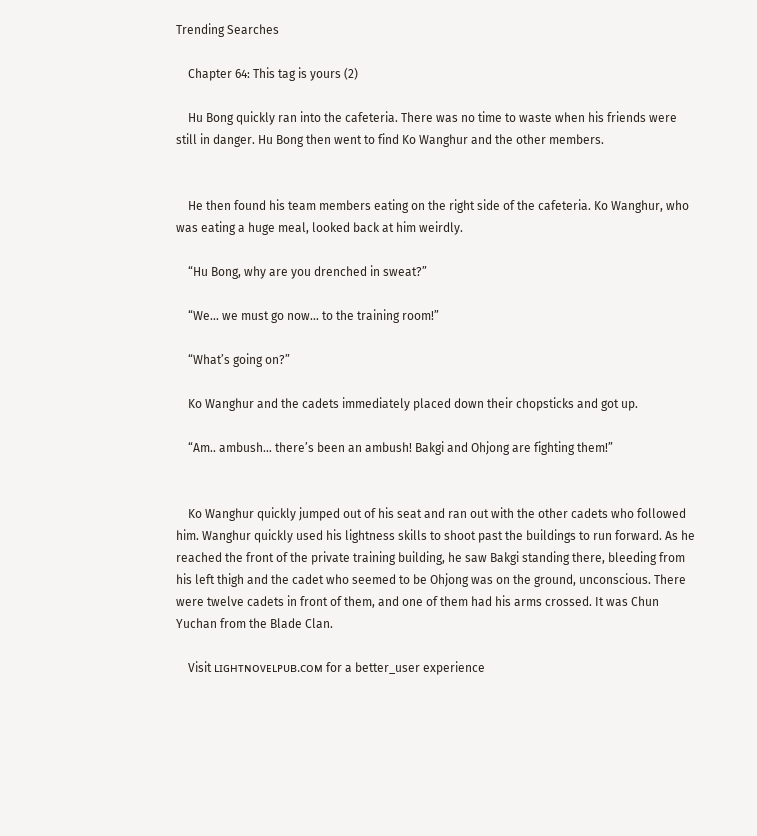Trending Searches

    Chapter 64: This tag is yours (2)

    Hu Bong quickly ran into the cafeteria. There was no time to waste when his friends were still in danger. Hu Bong then went to find Ko Wanghur and the other members.


    He then found his team members eating on the right side of the cafeteria. Ko Wanghur, who was eating a huge meal, looked back at him weirdly.

    “Hu Bong, why are you drenched in sweat?”

    “We… we must go now… to the training room!”

    “What’s going on?”

    Ko Wanghur and the cadets immediately placed down their chopsticks and got up.

    “Am.. ambush… there’s been an ambush! Bakgi and Ohjong are fighting them!”


    Ko Wanghur quickly jumped out of his seat and ran out with the other cadets who followed him. Wanghur quickly used his lightness skills to shoot past the buildings to run forward. As he reached the front of the private training building, he saw Bakgi standing there, bleeding from his left thigh and the cadet who seemed to be Ohjong was on the ground, unconscious. There were twelve cadets in front of them, and one of them had his arms crossed. It was Chun Yuchan from the Blade Clan.

    Visit ʟɪɢʜᴛɴᴏᴠᴇʟᴘᴜʙ.ᴄᴏᴍ for a better_user experience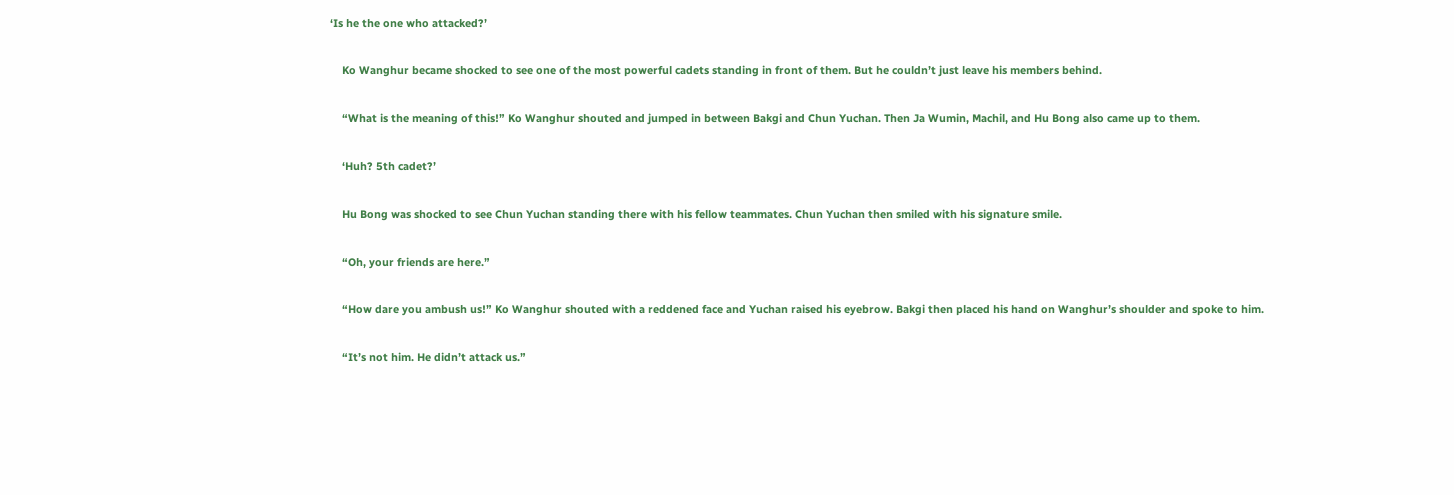‘Is he the one who attacked?’

    Ko Wanghur became shocked to see one of the most powerful cadets standing in front of them. But he couldn’t just leave his members behind.

    “What is the meaning of this!” Ko Wanghur shouted and jumped in between Bakgi and Chun Yuchan. Then Ja Wumin, Machil, and Hu Bong also came up to them.

    ‘Huh? 5th cadet?’

    Hu Bong was shocked to see Chun Yuchan standing there with his fellow teammates. Chun Yuchan then smiled with his signature smile.

    “Oh, your friends are here.”

    “How dare you ambush us!” Ko Wanghur shouted with a reddened face and Yuchan raised his eyebrow. Bakgi then placed his hand on Wanghur’s shoulder and spoke to him.

    “It’s not him. He didn’t attack us.”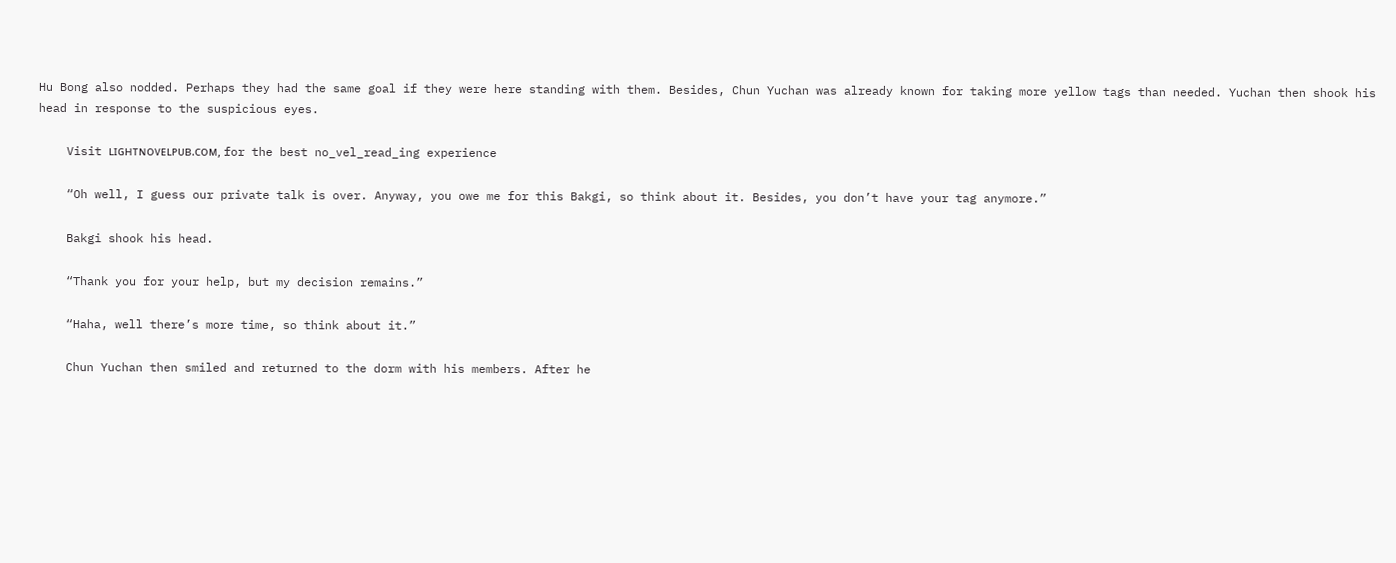Hu Bong also nodded. Perhaps they had the same goal if they were here standing with them. Besides, Chun Yuchan was already known for taking more yellow tags than needed. Yuchan then shook his head in response to the suspicious eyes.

    Visit ʟɪɢʜᴛɴᴏᴠᴇʟᴘᴜʙ.ᴄᴏᴍ, for the best no_vel_read_ing experience

    “Oh well, I guess our private talk is over. Anyway, you owe me for this Bakgi, so think about it. Besides, you don’t have your tag anymore.”

    Bakgi shook his head.

    “Thank you for your help, but my decision remains.”

    “Haha, well there’s more time, so think about it.”

    Chun Yuchan then smiled and returned to the dorm with his members. After he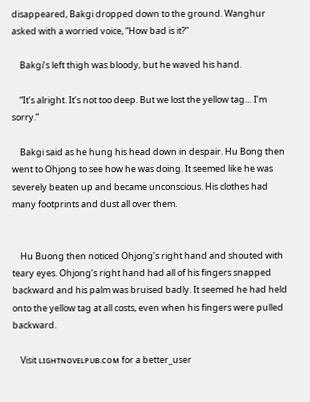disappeared, Bakgi dropped down to the ground. Wanghur asked with a worried voice, “How bad is it?”

    Bakgi’s left thigh was bloody, but he waved his hand.

    “It’s alright. It’s not too deep. But we lost the yellow tag… I’m sorry.”

    Bakgi said as he hung his head down in despair. Hu Bong then went to Ohjong to see how he was doing. It seemed like he was severely beaten up and became unconscious. His clothes had many footprints and dust all over them.


    Hu Buong then noticed Ohjong’s right hand and shouted with teary eyes. Ohjong’s right hand had all of his fingers snapped backward and his palm was bruised badly. It seemed he had held onto the yellow tag at all costs, even when his fingers were pulled backward.

    Visit ʟɪɢʜᴛɴᴏᴠᴇʟᴘᴜʙ.ᴄᴏᴍ for a better_user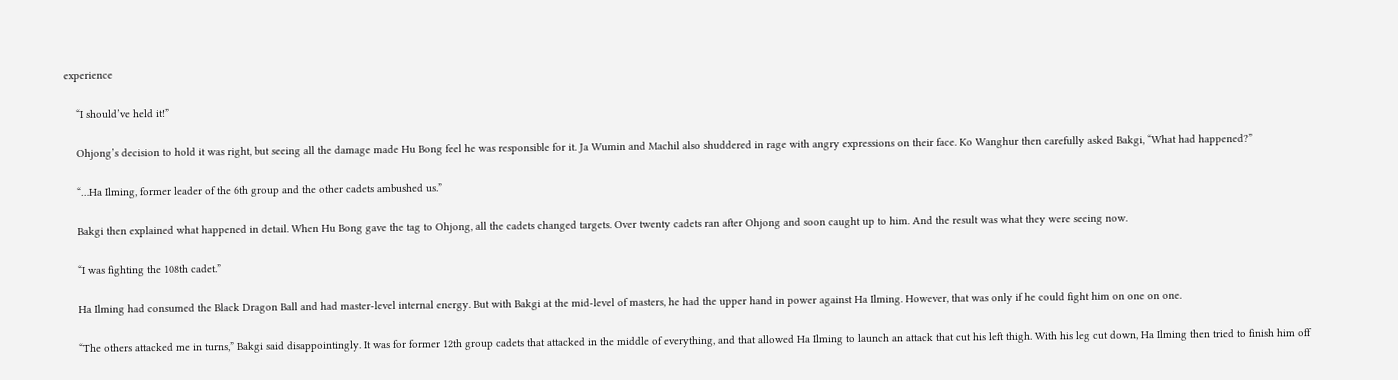experience

    “I should’ve held it!”

    Ohjong’s decision to hold it was right, but seeing all the damage made Hu Bong feel he was responsible for it. Ja Wumin and Machil also shuddered in rage with angry expressions on their face. Ko Wanghur then carefully asked Bakgi, “What had happened?”

    “…Ha Ilming, former leader of the 6th group and the other cadets ambushed us.”

    Bakgi then explained what happened in detail. When Hu Bong gave the tag to Ohjong, all the cadets changed targets. Over twenty cadets ran after Ohjong and soon caught up to him. And the result was what they were seeing now.

    “I was fighting the 108th cadet.”

    Ha Ilming had consumed the Black Dragon Ball and had master-level internal energy. But with Bakgi at the mid-level of masters, he had the upper hand in power against Ha Ilming. However, that was only if he could fight him on one on one.

    “The others attacked me in turns,” Bakgi said disappointingly. It was for former 12th group cadets that attacked in the middle of everything, and that allowed Ha Ilming to launch an attack that cut his left thigh. With his leg cut down, Ha Ilming then tried to finish him off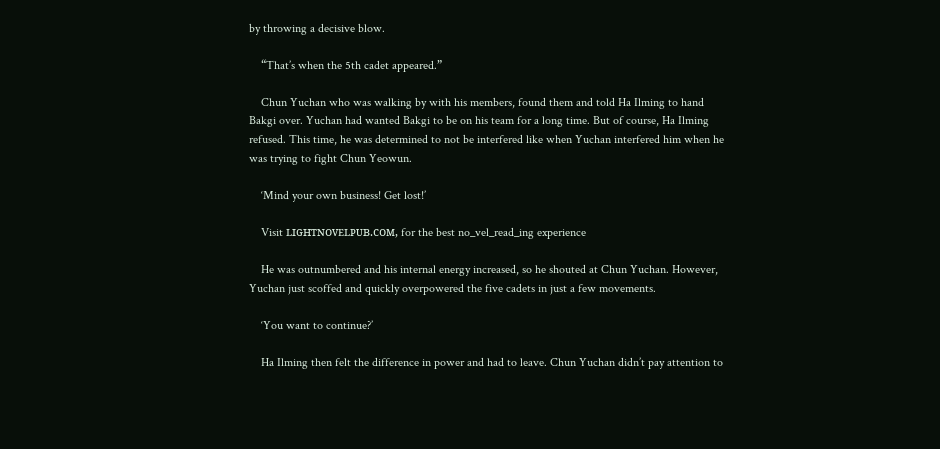by throwing a decisive blow.

    “That’s when the 5th cadet appeared.”

    Chun Yuchan who was walking by with his members, found them and told Ha Ilming to hand Bakgi over. Yuchan had wanted Bakgi to be on his team for a long time. But of course, Ha Ilming refused. This time, he was determined to not be interfered like when Yuchan interfered him when he was trying to fight Chun Yeowun.

    ‘Mind your own business! Get lost!’

    Visit ʟɪɢʜᴛɴᴏᴠᴇʟᴘᴜʙ.ᴄᴏᴍ, for the best no_vel_read_ing experience

    He was outnumbered and his internal energy increased, so he shouted at Chun Yuchan. However, Yuchan just scoffed and quickly overpowered the five cadets in just a few movements.

    ‘You want to continue?’

    Ha Ilming then felt the difference in power and had to leave. Chun Yuchan didn’t pay attention to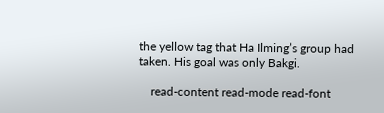the yellow tag that Ha Ilming’s group had taken. His goal was only Bakgi.

    read-content read-mode read-font